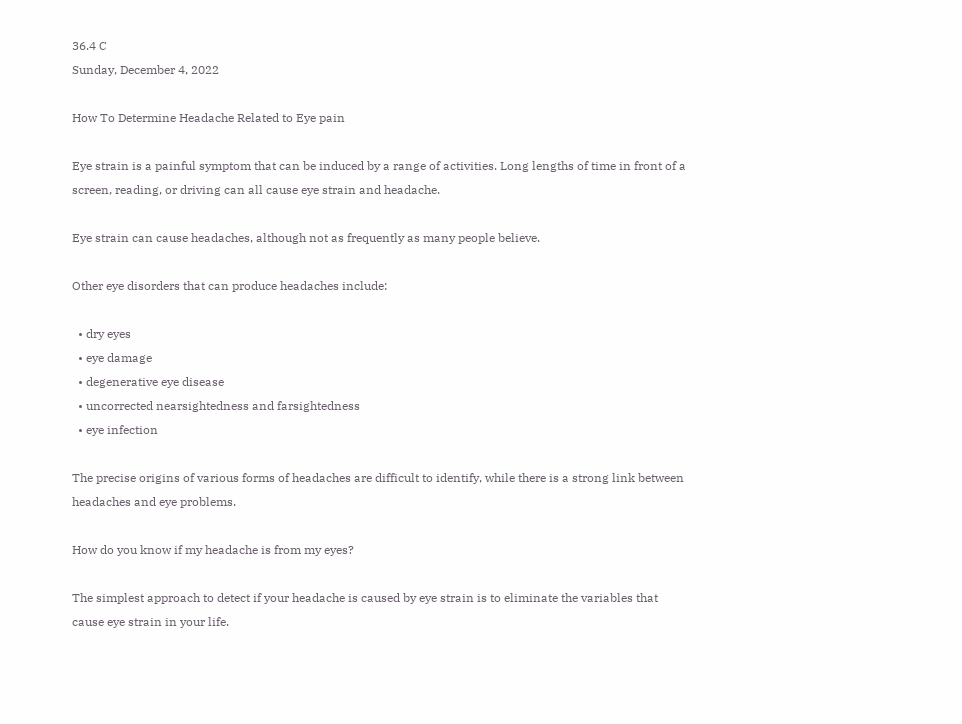36.4 C
Sunday, December 4, 2022

How To Determine Headache Related to Eye pain

Eye strain is a painful symptom that can be induced by a range of activities. Long lengths of time in front of a screen, reading, or driving can all cause eye strain and headache.

Eye strain can cause headaches, although not as frequently as many people believe.

Other eye disorders that can produce headaches include:

  • dry eyes
  • eye damage
  • degenerative eye disease
  • uncorrected nearsightedness and farsightedness
  • eye infection

The precise origins of various forms of headaches are difficult to identify, while there is a strong link between headaches and eye problems.

How do you know if my headache is from my eyes?

The simplest approach to detect if your headache is caused by eye strain is to eliminate the variables that cause eye strain in your life.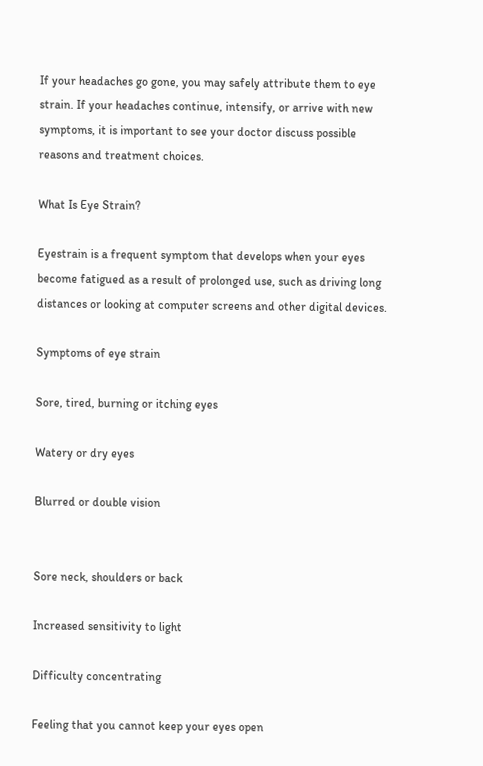If your headaches go gone, you may safely attribute them to eye strain. If your headaches continue, intensify, or arrive with new symptoms, it is important to see your doctor discuss possible reasons and treatment choices.

What Is Eye Strain?

Eyestrain is a frequent symptom that develops when your eyes become fatigued as a result of prolonged use, such as driving long distances or looking at computer screens and other digital devices.

Symptoms of eye strain

Sore, tired, burning or itching eyes

Watery or dry eyes

Blurred or double vision


Sore neck, shoulders or back

Increased sensitivity to light

Difficulty concentrating

Feeling that you cannot keep your eyes open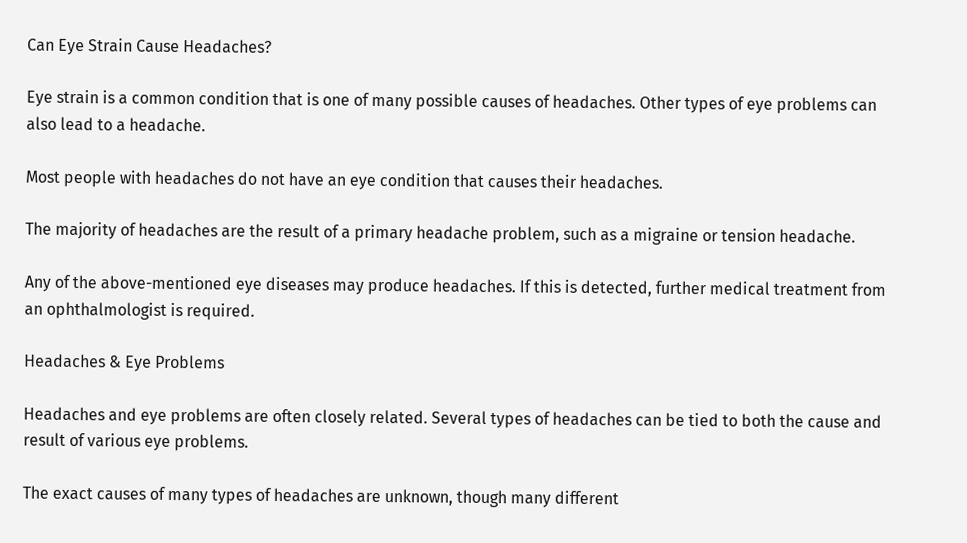Can Eye Strain Cause Headaches?

Eye strain is a common condition that is one of many possible causes of headaches. Other types of eye problems can also lead to a headache.

Most people with headaches do not have an eye condition that causes their headaches.

The majority of headaches are the result of a primary headache problem, such as a migraine or tension headache.

Any of the above-mentioned eye diseases may produce headaches. If this is detected, further medical treatment from an ophthalmologist is required.

Headaches & Eye Problems

Headaches and eye problems are often closely related. Several types of headaches can be tied to both the cause and result of various eye problems.

The exact causes of many types of headaches are unknown, though many different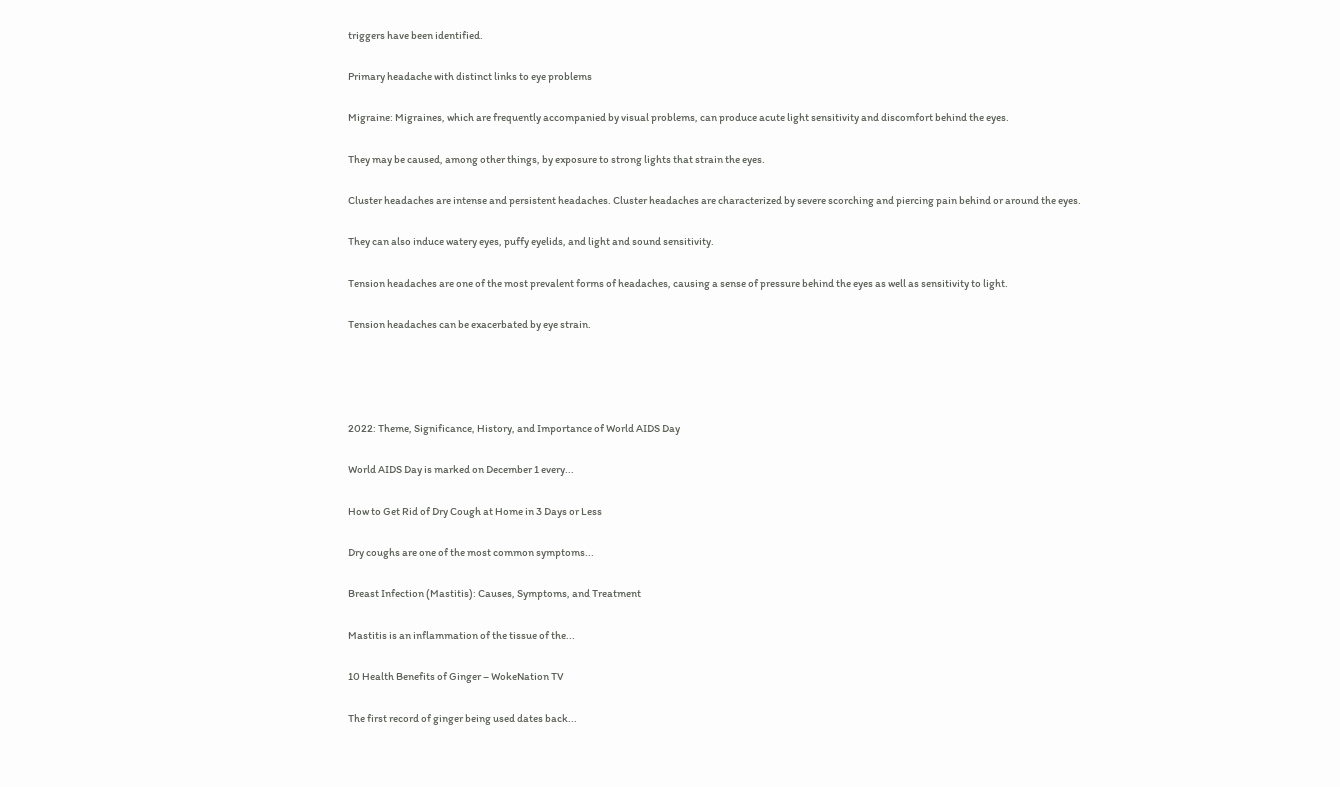triggers have been identified.

Primary headache with distinct links to eye problems

Migraine: Migraines, which are frequently accompanied by visual problems, can produce acute light sensitivity and discomfort behind the eyes.

They may be caused, among other things, by exposure to strong lights that strain the eyes.

Cluster headaches are intense and persistent headaches. Cluster headaches are characterized by severe scorching and piercing pain behind or around the eyes.

They can also induce watery eyes, puffy eyelids, and light and sound sensitivity.

Tension headaches are one of the most prevalent forms of headaches, causing a sense of pressure behind the eyes as well as sensitivity to light.

Tension headaches can be exacerbated by eye strain.




2022: Theme, Significance, History, and Importance of World AIDS Day

World AIDS Day is marked on December 1 every...

How to Get Rid of Dry Cough at Home in 3 Days or Less

Dry coughs are one of the most common symptoms...

Breast Infection (Mastitis): Causes, Symptoms, and Treatment

Mastitis is an inflammation of the tissue of the...

10 Health Benefits of Ginger – WokeNation TV

The first record of ginger being used dates back...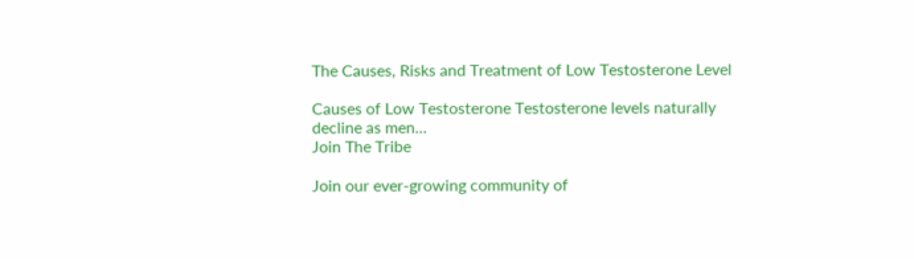The Causes, Risks and Treatment of Low Testosterone Level

Causes of Low Testosterone Testosterone levels naturally decline as men...
Join The Tribe

Join our ever-growing community of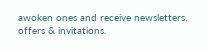awoken ones and receive newsletters, offers & invitations.